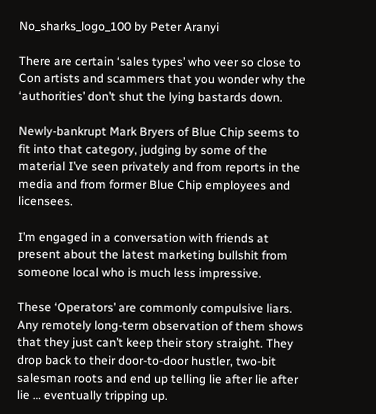No_sharks_logo_100 by Peter Aranyi

There are certain ‘sales types’ who veer so close to Con artists and scammers that you wonder why the ‘authorities’ don’t shut the lying bastards down.

Newly-bankrupt Mark Bryers of Blue Chip seems to fit into that category, judging by some of the material I’ve seen privately and from reports in the media and from former Blue Chip employees and licensees.

I’m engaged in a conversation with friends at present about the latest marketing bullshit from someone local who is much less impressive.

These ‘Operators’ are commonly compulsive liars. Any remotely long-term observation of them shows that they just can’t keep their story straight. They drop back to their door-to-door hustler, two-bit salesman roots and end up telling lie after lie after lie … eventually tripping up.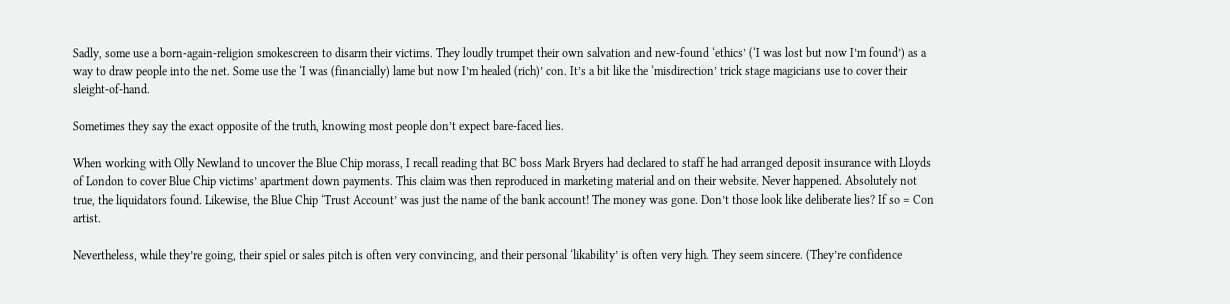Sadly, some use a born-again-religion smokescreen to disarm their victims. They loudly trumpet their own salvation and new-found ‘ethics’ (‘I was lost but now I’m found’) as a way to draw people into the net. Some use the ‘I was (financially) lame but now I’m healed (rich)’ con. It’s a bit like the ‘misdirection’ trick stage magicians use to cover their sleight-of-hand.

Sometimes they say the exact opposite of the truth, knowing most people don’t expect bare-faced lies.

When working with Olly Newland to uncover the Blue Chip morass, I recall reading that BC boss Mark Bryers had declared to staff he had arranged deposit insurance with Lloyds of London to cover Blue Chip victims’ apartment down payments. This claim was then reproduced in marketing material and on their website. Never happened. Absolutely not true, the liquidators found. Likewise, the Blue Chip ‘Trust Account’ was just the name of the bank account! The money was gone. Don’t those look like deliberate lies? If so = Con artist.

Nevertheless, while they’re going, their spiel or sales pitch is often very convincing, and their personal ‘likability’ is often very high. They seem sincere. (They’re confidence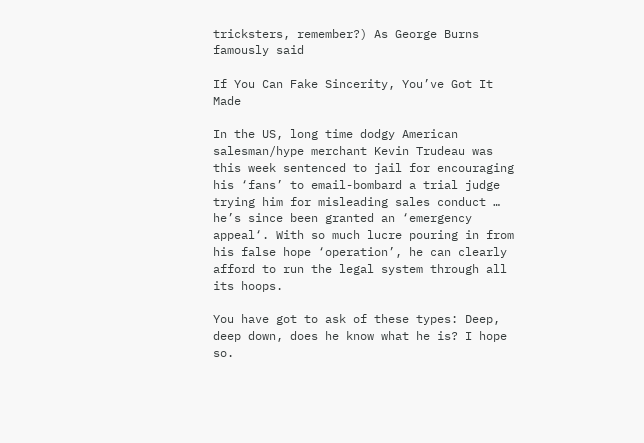tricksters, remember?) As George Burns famously said

If You Can Fake Sincerity, You’ve Got It Made

In the US, long time dodgy American salesman/hype merchant Kevin Trudeau was this week sentenced to jail for encouraging his ‘fans’ to email-bombard a trial judge trying him for misleading sales conduct … he’s since been granted an ‘emergency appeal‘. With so much lucre pouring in from his false hope ‘operation’, he can clearly afford to run the legal system through all its hoops.

You have got to ask of these types: Deep, deep down, does he know what he is? I hope so.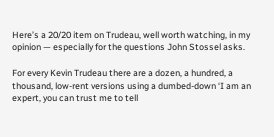Here’s a 20/20 item on Trudeau, well worth watching, in my opinion — especially for the questions John Stossel asks.

For every Kevin Trudeau there are a dozen, a hundred, a thousand, low-rent versions using a dumbed-down ‘I am an expert, you can trust me to tell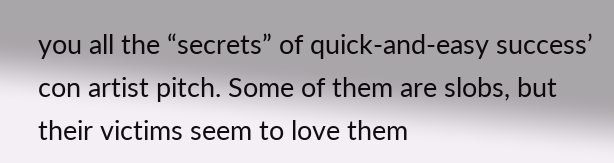you all the “secrets” of quick-and-easy success’ con artist pitch. Some of them are slobs, but their victims seem to love them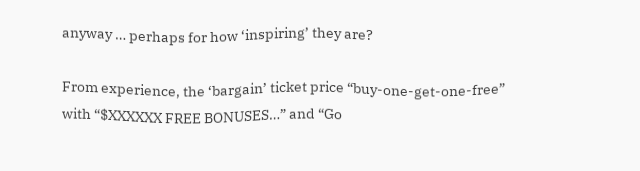anyway … perhaps for how ‘inspiring’ they are?

From experience, the ‘bargain’ ticket price “buy-one-get-one-free” with “$XXXXXX FREE BONUSES…” and “Go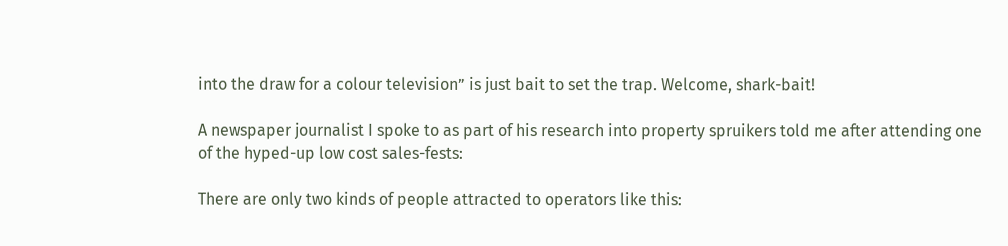into the draw for a colour television” is just bait to set the trap. Welcome, shark-bait!

A newspaper journalist I spoke to as part of his research into property spruikers told me after attending one of the hyped-up low cost sales-fests:

There are only two kinds of people attracted to operators like this: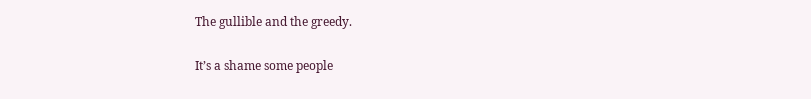The gullible and the greedy.

It’s a shame some people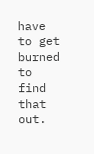have to get burned to find that out.